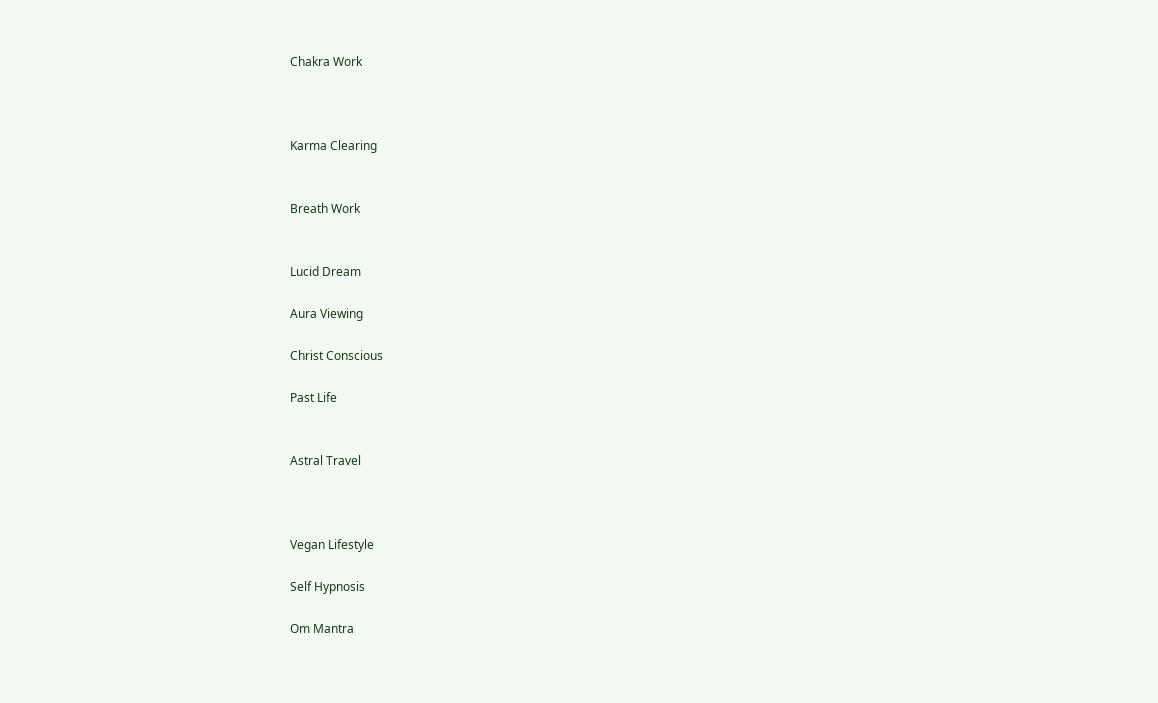Chakra Work



Karma Clearing


Breath Work


Lucid Dream

Aura Viewing

Christ Conscious

Past Life


Astral Travel



Vegan Lifestyle

Self Hypnosis

Om Mantra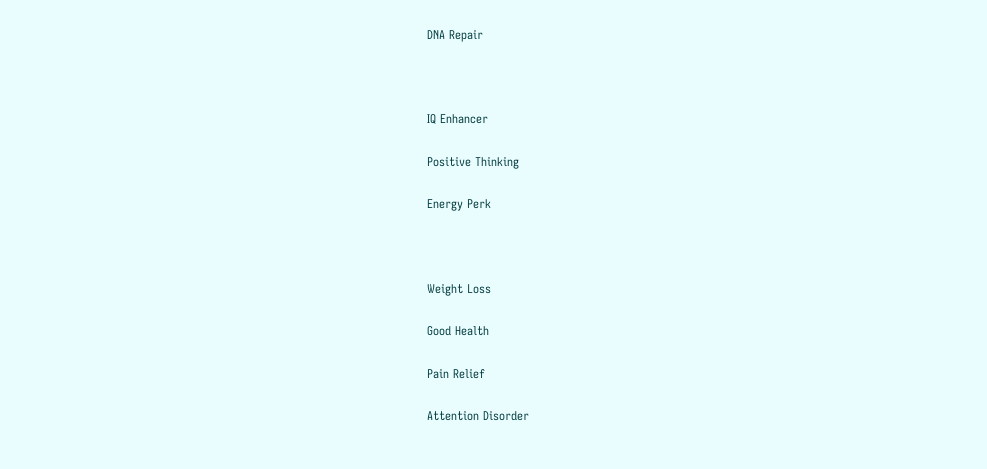DNA Repair



IQ Enhancer

Positive Thinking

Energy Perk



Weight Loss

Good Health

Pain Relief

Attention Disorder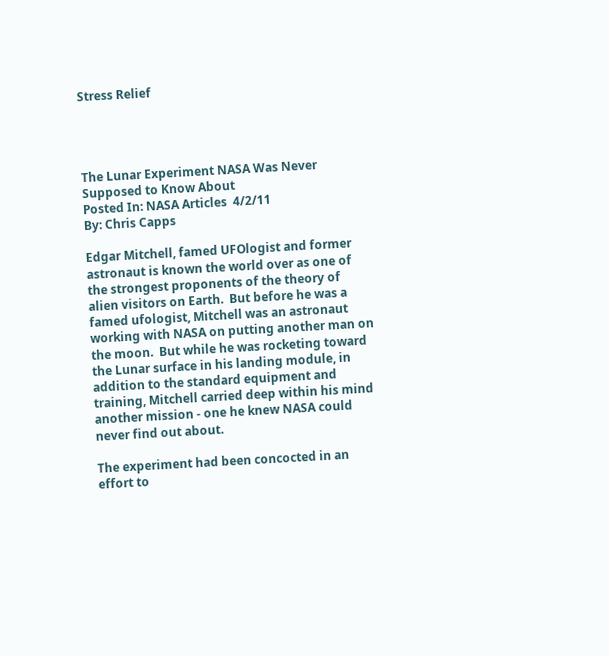Stress Relief




The Lunar Experiment NASA Was Never Supposed to Know About
Posted In: NASA Articles  4/2/11
By: Chris Capps

Edgar Mitchell, famed UFOlogist and former astronaut is known the world over as one of the strongest proponents of the theory of alien visitors on Earth.  But before he was a famed ufologist, Mitchell was an astronaut working with NASA on putting another man on the moon.  But while he was rocketing toward the Lunar surface in his landing module, in addition to the standard equipment and training, Mitchell carried deep within his mind another mission - one he knew NASA could never find out about.

The experiment had been concocted in an effort to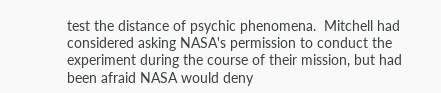test the distance of psychic phenomena.  Mitchell had considered asking NASA's permission to conduct the experiment during the course of their mission, but had been afraid NASA would deny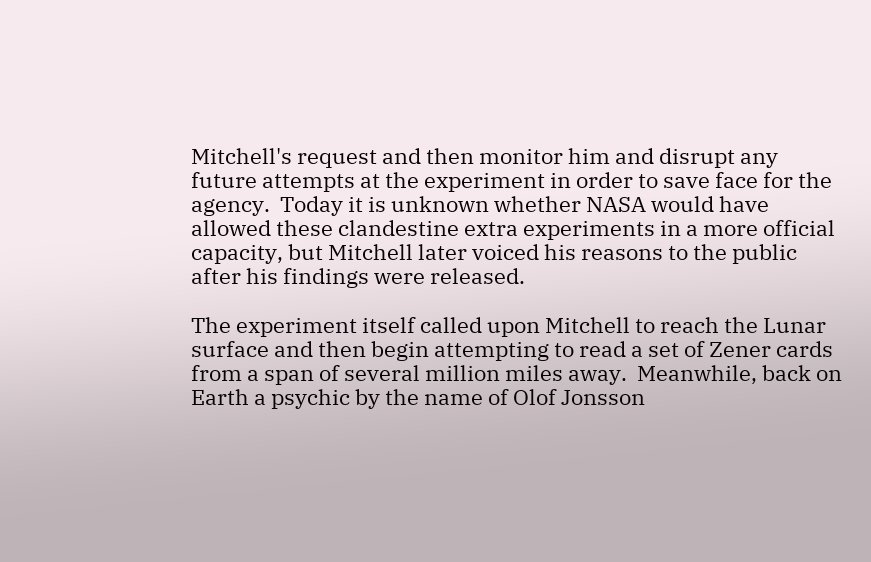Mitchell's request and then monitor him and disrupt any future attempts at the experiment in order to save face for the agency.  Today it is unknown whether NASA would have allowed these clandestine extra experiments in a more official capacity, but Mitchell later voiced his reasons to the public after his findings were released.

The experiment itself called upon Mitchell to reach the Lunar surface and then begin attempting to read a set of Zener cards from a span of several million miles away.  Meanwhile, back on Earth a psychic by the name of Olof Jonsson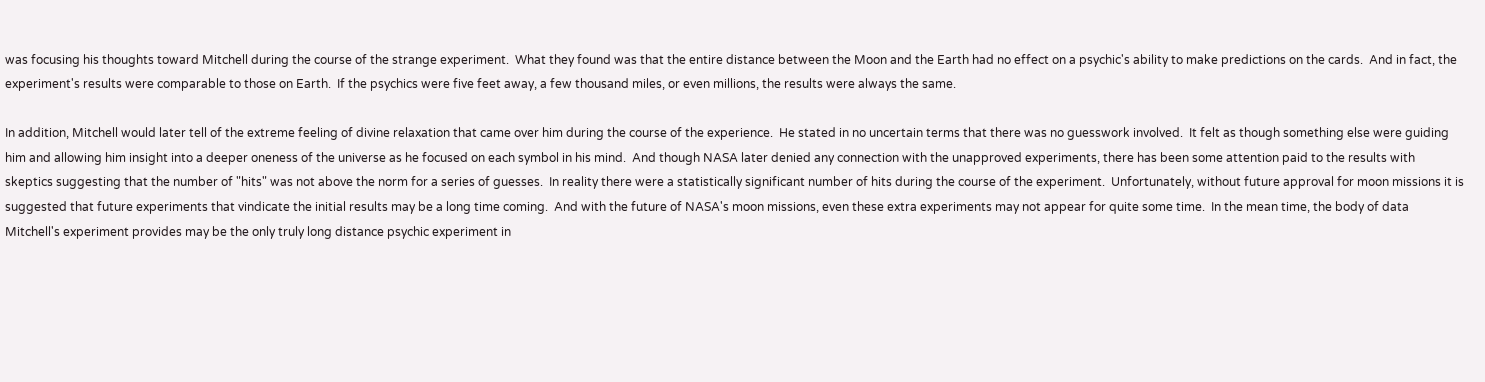was focusing his thoughts toward Mitchell during the course of the strange experiment.  What they found was that the entire distance between the Moon and the Earth had no effect on a psychic's ability to make predictions on the cards.  And in fact, the experiment's results were comparable to those on Earth.  If the psychics were five feet away, a few thousand miles, or even millions, the results were always the same.

In addition, Mitchell would later tell of the extreme feeling of divine relaxation that came over him during the course of the experience.  He stated in no uncertain terms that there was no guesswork involved.  It felt as though something else were guiding him and allowing him insight into a deeper oneness of the universe as he focused on each symbol in his mind.  And though NASA later denied any connection with the unapproved experiments, there has been some attention paid to the results with skeptics suggesting that the number of "hits" was not above the norm for a series of guesses.  In reality there were a statistically significant number of hits during the course of the experiment.  Unfortunately, without future approval for moon missions it is suggested that future experiments that vindicate the initial results may be a long time coming.  And with the future of NASA's moon missions, even these extra experiments may not appear for quite some time.  In the mean time, the body of data Mitchell's experiment provides may be the only truly long distance psychic experiment in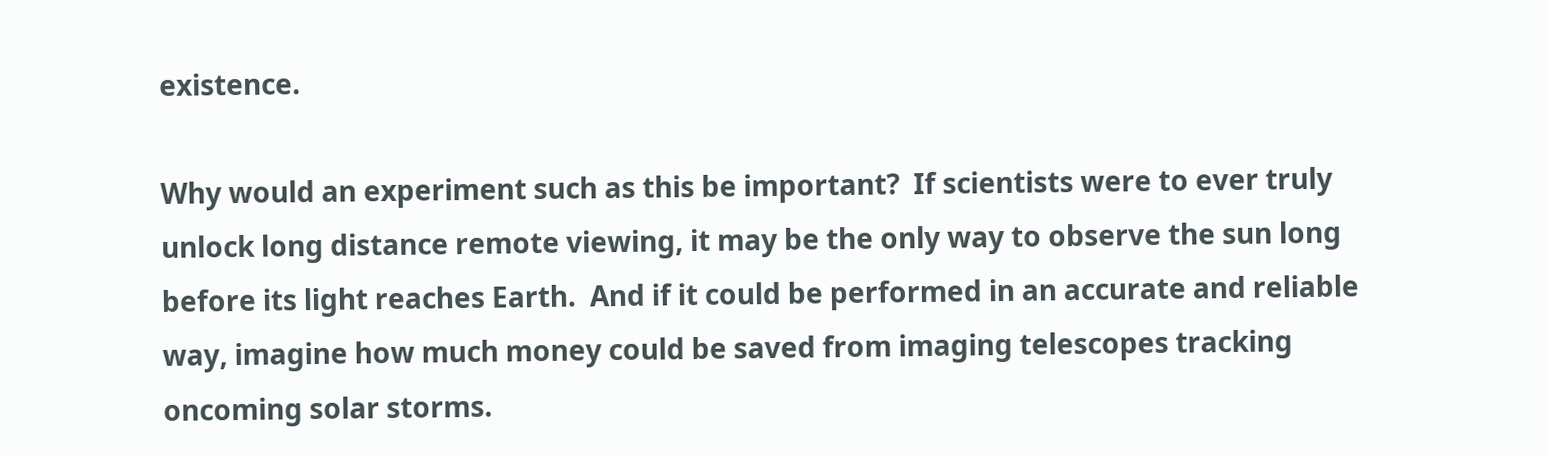existence.

Why would an experiment such as this be important?  If scientists were to ever truly unlock long distance remote viewing, it may be the only way to observe the sun long before its light reaches Earth.  And if it could be performed in an accurate and reliable way, imagine how much money could be saved from imaging telescopes tracking oncoming solar storms.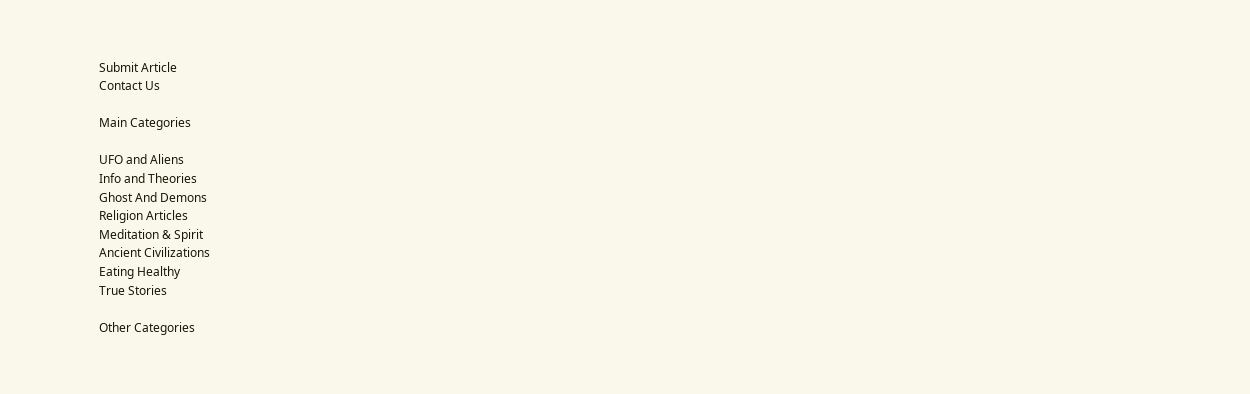Submit Article
Contact Us

Main Categories

UFO and Aliens
Info and Theories
Ghost And Demons
Religion Articles
Meditation & Spirit
Ancient Civilizations
Eating Healthy
True Stories

Other Categories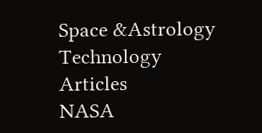Space &Astrology
Technology Articles
NASA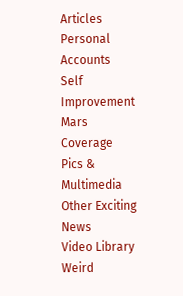Articles
Personal Accounts
Self Improvement
Mars Coverage
Pics & Multimedia
Other Exciting News
Video Library
Weird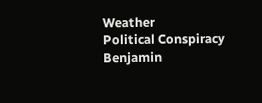Weather
Political Conspiracy
Benjamin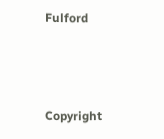Fulford



Copyright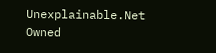Unexplainable.Net
Owned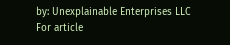by: Unexplainable Enterprises LLC
For article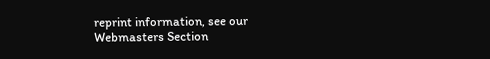reprint information, see our Webmasters Section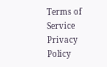Terms of Service  Privacy Policy